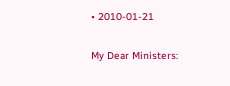• 2010-01-21

My Dear Ministers: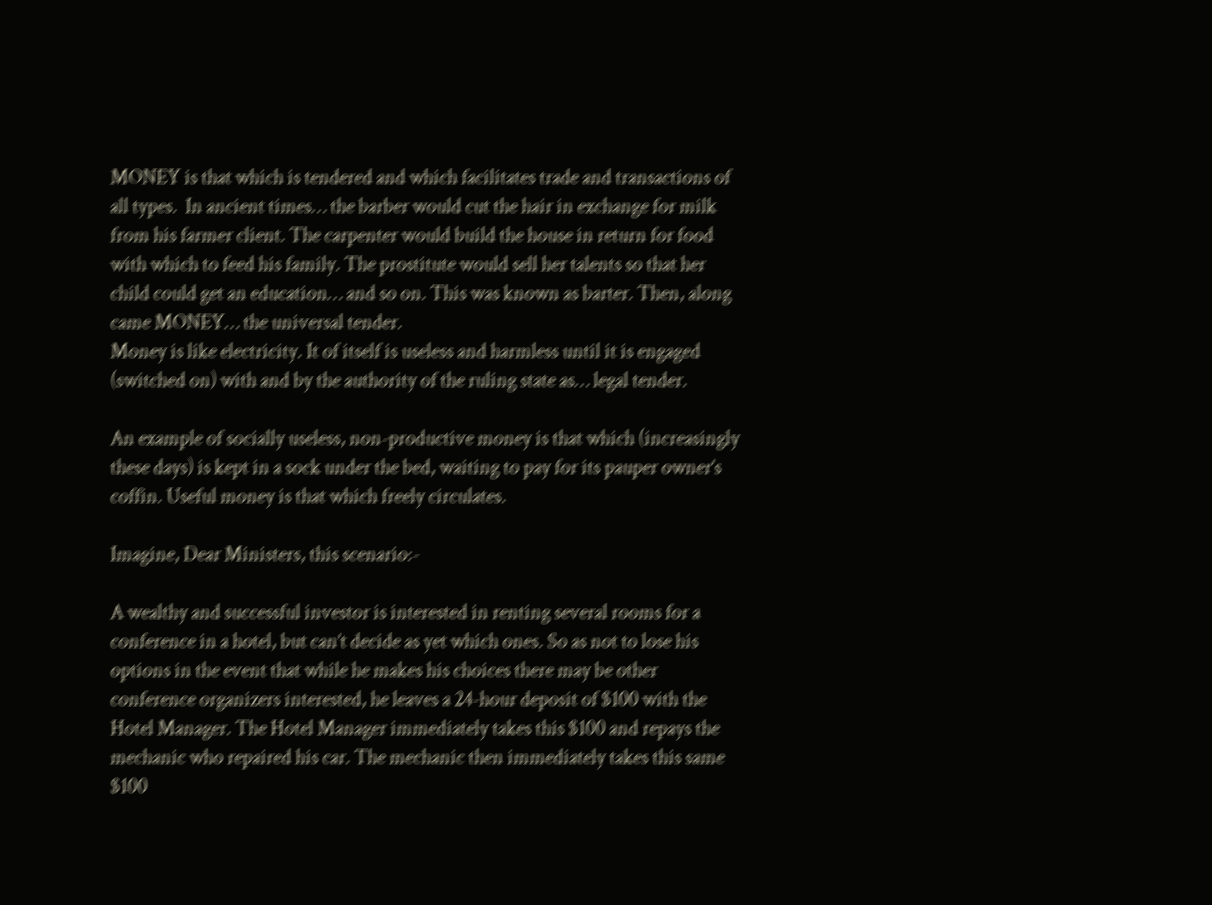MONEY is that which is tendered and which facilitates trade and transactions of all types.  In ancient times… the barber would cut the hair in exchange for milk from his farmer client. The carpenter would build the house in return for food with which to feed his family. The prostitute would sell her talents so that her child could get an education… and so on. This was known as barter. Then, along came MONEY… the universal tender.
Money is like electricity. It of itself is useless and harmless until it is engaged (switched on) with and by the authority of the ruling state as… legal tender.

An example of socially useless, non-productive money is that which (increasingly these days) is kept in a sock under the bed, waiting to pay for its pauper owner’s coffin. Useful money is that which freely circulates.

Imagine, Dear Ministers, this scenario:-

A wealthy and successful investor is interested in renting several rooms for a conference in a hotel, but can’t decide as yet which ones. So as not to lose his options in the event that while he makes his choices there may be other conference organizers interested, he leaves a 24-hour deposit of $100 with the Hotel Manager. The Hotel Manager immediately takes this $100 and repays the mechanic who repaired his car. The mechanic then immediately takes this same $100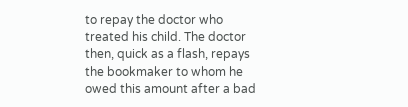to repay the doctor who treated his child. The doctor then, quick as a flash, repays the bookmaker to whom he owed this amount after a bad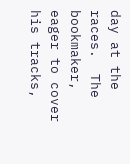day at the races.  The bookmaker, eager to cover his tracks,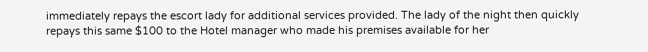immediately repays the escort lady for additional services provided. The lady of the night then quickly repays this same $100 to the Hotel manager who made his premises available for her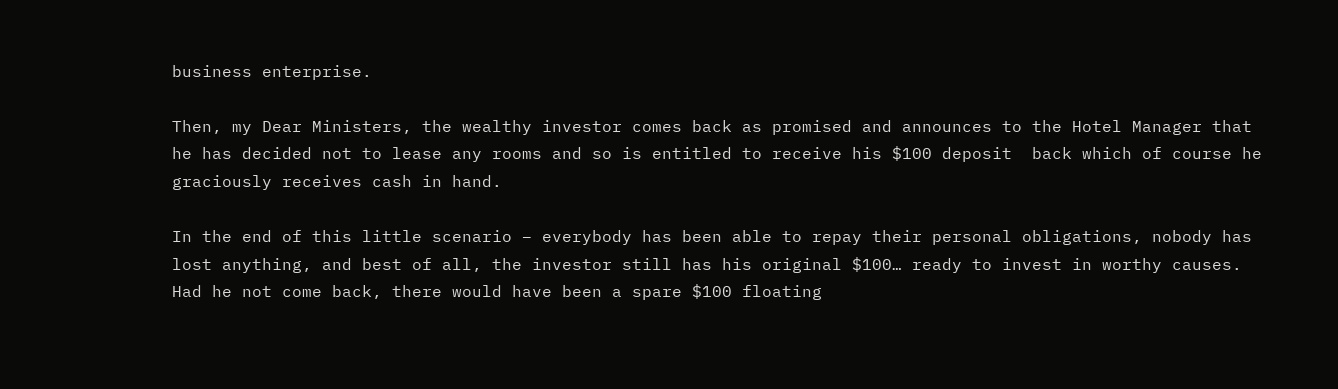business enterprise.

Then, my Dear Ministers, the wealthy investor comes back as promised and announces to the Hotel Manager that he has decided not to lease any rooms and so is entitled to receive his $100 deposit  back which of course he graciously receives cash in hand.

In the end of this little scenario – everybody has been able to repay their personal obligations, nobody has lost anything, and best of all, the investor still has his original $100… ready to invest in worthy causes. Had he not come back, there would have been a spare $100 floating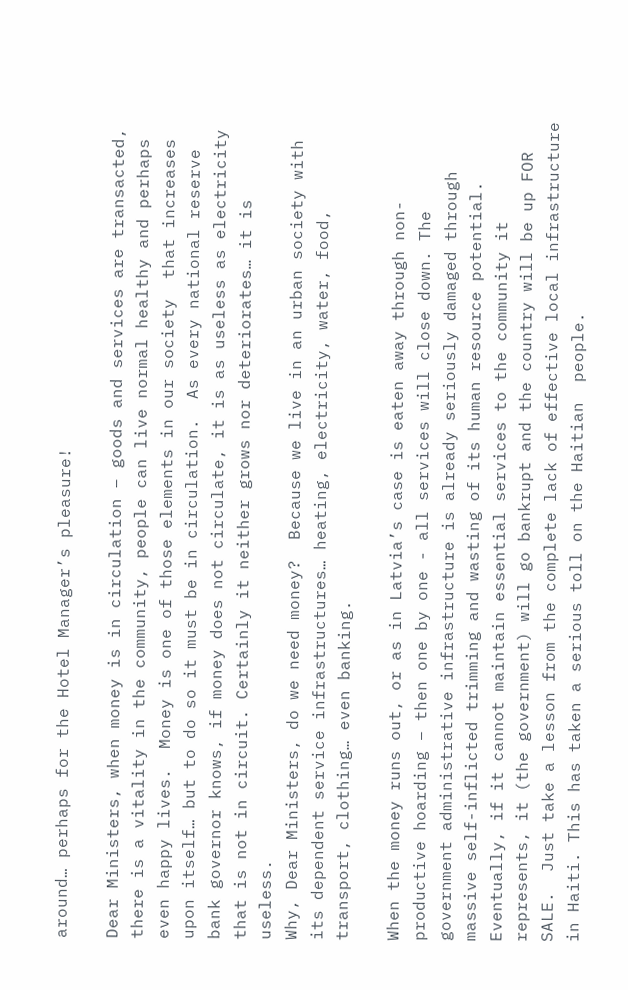around… perhaps for the Hotel Manager’s pleasure!

Dear Ministers, when money is in circulation – goods and services are transacted, there is a vitality in the community, people can live normal healthy and perhaps even happy lives.  Money is one of those elements in our society  that increases upon itself… but to do so it must be in circulation.  As every national reserve bank governor knows, if money does not circulate, it is as useless as electricity that is not in circuit. Certainly it neither grows nor deteriorates… it is useless.
Why, Dear Ministers, do we need money?  Because we live in an urban society with its dependent service infrastructures… heating, electricity, water, food,  transport, clothing… even banking.

When the money runs out, or as in Latvia’s case is eaten away through non-productive hoarding – then one by one - all services will close down. The government administrative infrastructure is already seriously damaged through massive self-inflicted trimming and wasting of its human resource potential. Eventually, if it cannot maintain essential services to the community it represents, it (the government) will go bankrupt and the country will be up FOR SALE.  Just take a lesson from the complete lack of effective local infrastructure in Haiti. This has taken a serious toll on the Haitian  people.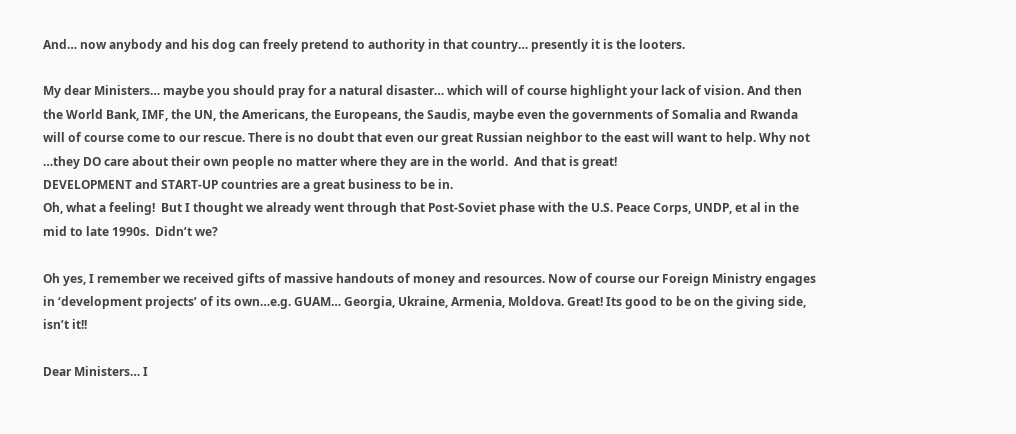And… now anybody and his dog can freely pretend to authority in that country… presently it is the looters.

My dear Ministers… maybe you should pray for a natural disaster… which will of course highlight your lack of vision. And then the World Bank, IMF, the UN, the Americans, the Europeans, the Saudis, maybe even the governments of Somalia and Rwanda will of course come to our rescue. There is no doubt that even our great Russian neighbor to the east will want to help. Why not …they DO care about their own people no matter where they are in the world.  And that is great!
DEVELOPMENT and START-UP countries are a great business to be in.
Oh, what a feeling!  But I thought we already went through that Post-Soviet phase with the U.S. Peace Corps, UNDP, et al in the mid to late 1990s.  Didn’t we?

Oh yes, I remember we received gifts of massive handouts of money and resources. Now of course our Foreign Ministry engages in ‘development projects’ of its own…e.g. GUAM… Georgia, Ukraine, Armenia, Moldova. Great! Its good to be on the giving side, isn’t it!!

Dear Ministers… I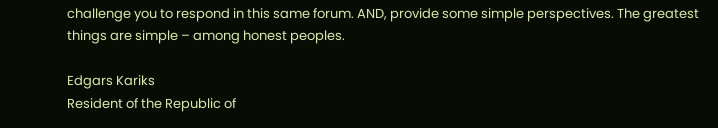challenge you to respond in this same forum. AND, provide some simple perspectives. The greatest things are simple – among honest peoples.

Edgars Kariks
Resident of the Republic of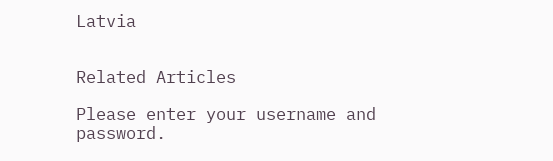Latvia


Related Articles

Please enter your username and password.